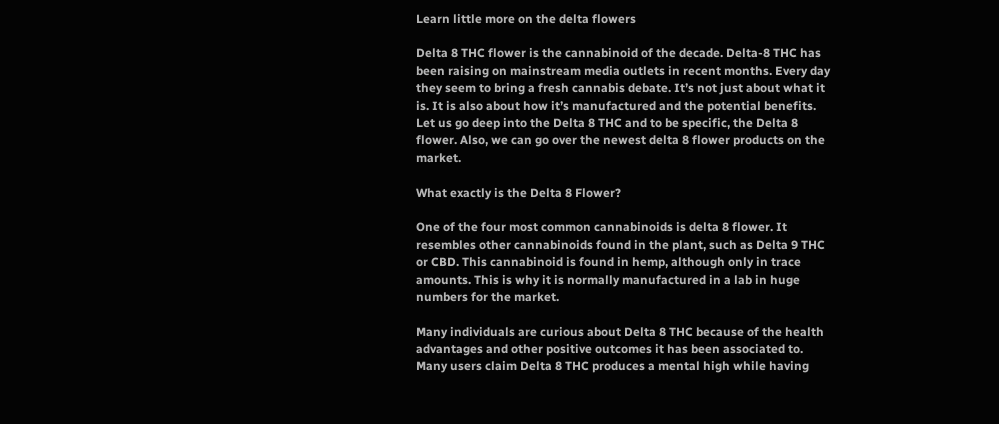Learn little more on the delta flowers

Delta 8 THC flower is the cannabinoid of the decade. Delta-8 THC has been raising on mainstream media outlets in recent months. Every day they seem to bring a fresh cannabis debate. It’s not just about what it is. It is also about how it’s manufactured and the potential benefits. Let us go deep into the Delta 8 THC and to be specific, the Delta 8 flower. Also, we can go over the newest delta 8 flower products on the market.

What exactly is the Delta 8 Flower?

One of the four most common cannabinoids is delta 8 flower. It resembles other cannabinoids found in the plant, such as Delta 9 THC or CBD. This cannabinoid is found in hemp, although only in trace amounts. This is why it is normally manufactured in a lab in huge numbers for the market.

Many individuals are curious about Delta 8 THC because of the health advantages and other positive outcomes it has been associated to. Many users claim Delta 8 THC produces a mental high while having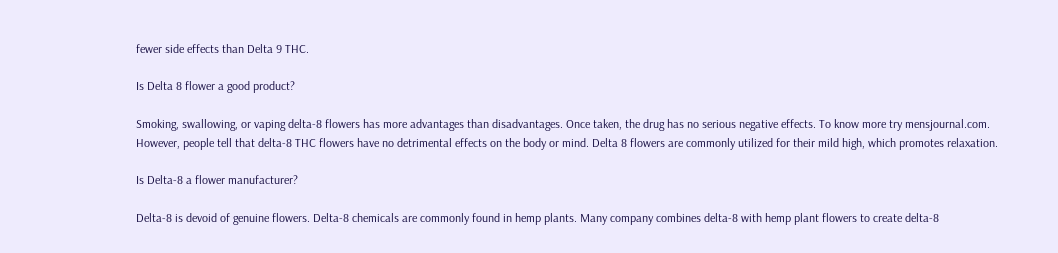fewer side effects than Delta 9 THC.

Is Delta 8 flower a good product?

Smoking, swallowing, or vaping delta-8 flowers has more advantages than disadvantages. Once taken, the drug has no serious negative effects. To know more try mensjournal.com. However, people tell that delta-8 THC flowers have no detrimental effects on the body or mind. Delta 8 flowers are commonly utilized for their mild high, which promotes relaxation.

Is Delta-8 a flower manufacturer?

Delta-8 is devoid of genuine flowers. Delta-8 chemicals are commonly found in hemp plants. Many company combines delta-8 with hemp plant flowers to create delta-8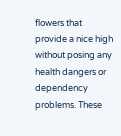flowers that provide a nice high without posing any health dangers or dependency problems. These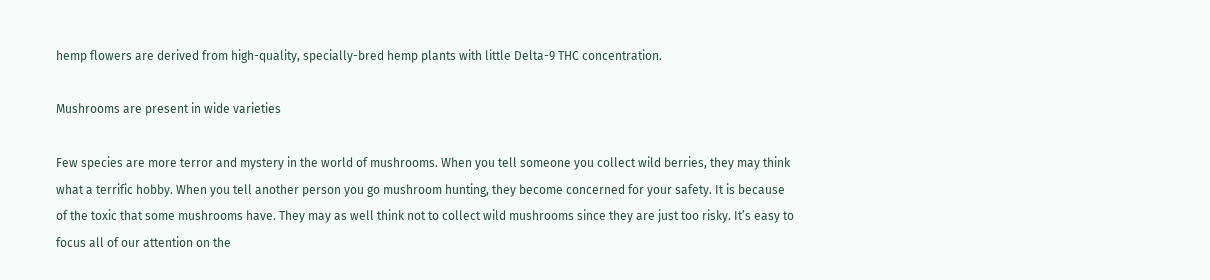hemp flowers are derived from high-quality, specially-bred hemp plants with little Delta-9 THC concentration.

Mushrooms are present in wide varieties

Few species are more terror and mystery in the world of mushrooms. When you tell someone you collect wild berries, they may think what a terrific hobby. When you tell another person you go mushroom hunting, they become concerned for your safety. It is because of the toxic that some mushrooms have. They may as well think not to collect wild mushrooms since they are just too risky. It’s easy to focus all of our attention on the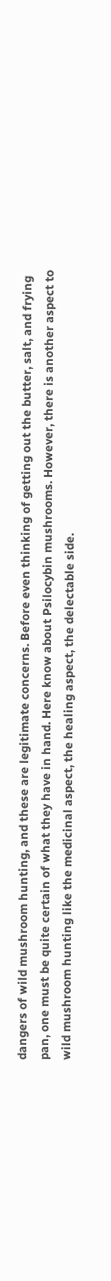dangers of wild mushroom hunting, and these are legitimate concerns. Before even thinking of getting out the butter, salt, and frying pan, one must be quite certain of what they have in hand. Here know about Psilocybin mushrooms. However, there is another aspect to wild mushroom hunting like the medicinal aspect, the healing aspect, the delectable side.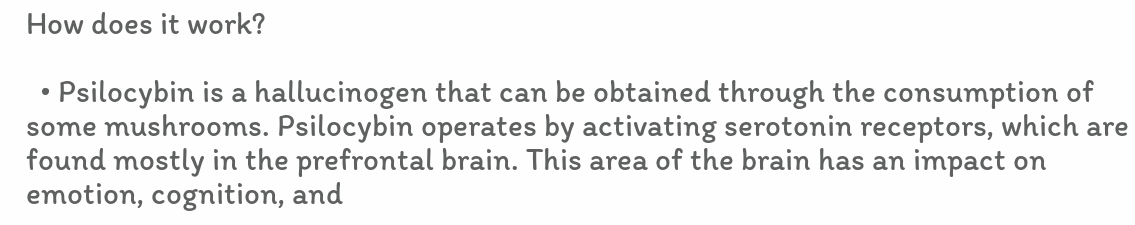How does it work?

  • Psilocybin is a hallucinogen that can be obtained through the consumption of some mushrooms. Psilocybin operates by activating serotonin receptors, which are found mostly in the prefrontal brain. This area of the brain has an impact on emotion, cognition, and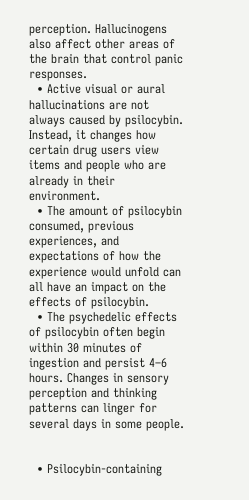perception. Hallucinogens also affect other areas of the brain that control panic responses.
  • Active visual or aural hallucinations are not always caused by psilocybin. Instead, it changes how certain drug users view items and people who are already in their environment.
  • The amount of psilocybin consumed, previous experiences, and expectations of how the experience would unfold can all have an impact on the effects of psilocybin.
  • The psychedelic effects of psilocybin often begin within 30 minutes of ingestion and persist 4–6 hours. Changes in sensory perception and thinking patterns can linger for several days in some people.


  • Psilocybin-containing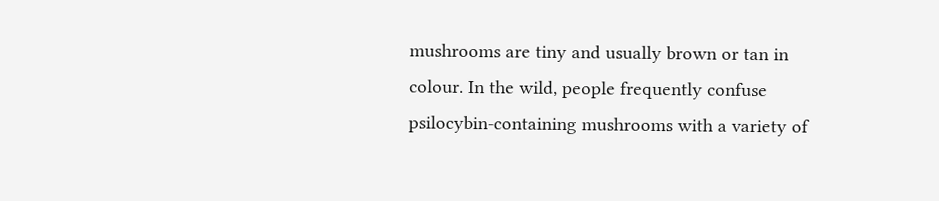mushrooms are tiny and usually brown or tan in colour. In the wild, people frequently confuse psilocybin-containing mushrooms with a variety of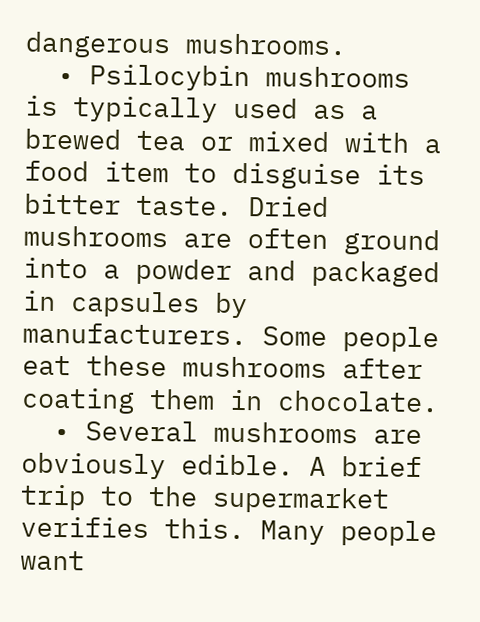dangerous mushrooms.
  • Psilocybin mushrooms is typically used as a brewed tea or mixed with a food item to disguise its bitter taste. Dried mushrooms are often ground into a powder and packaged in capsules by manufacturers. Some people eat these mushrooms after coating them in chocolate.
  • Several mushrooms are obviously edible. A brief trip to the supermarket verifies this. Many people want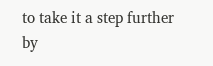to take it a step further by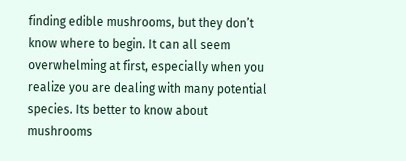finding edible mushrooms, but they don’t know where to begin. It can all seem overwhelming at first, especially when you realize you are dealing with many potential species. Its better to know about mushrooms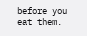before you eat them.